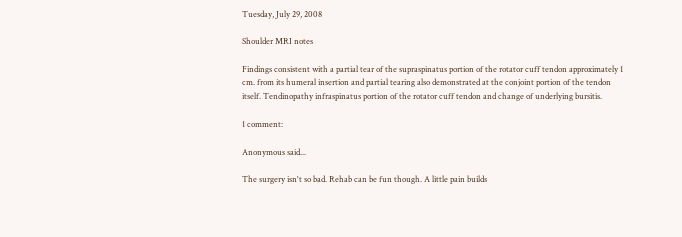Tuesday, July 29, 2008

Shoulder MRI notes

Findings consistent with a partial tear of the supraspinatus portion of the rotator cuff tendon approximately 1 cm. from its humeral insertion and partial tearing also demonstrated at the conjoint portion of the tendon itself. Tendinopathy infraspinatus portion of the rotator cuff tendon and change of underlying bursitis.

1 comment:

Anonymous said...

The surgery isn't so bad. Rehab can be fun though. A little pain builds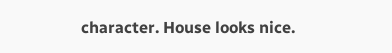character. House looks nice.